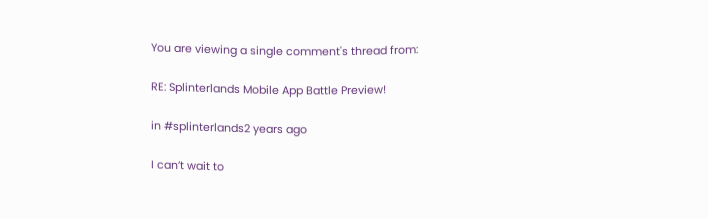You are viewing a single comment's thread from:

RE: Splinterlands Mobile App Battle Preview!

in #splinterlands2 years ago

I can’t wait to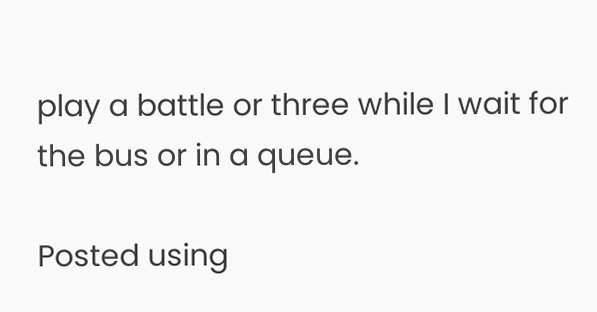play a battle or three while I wait for the bus or in a queue.

Posted using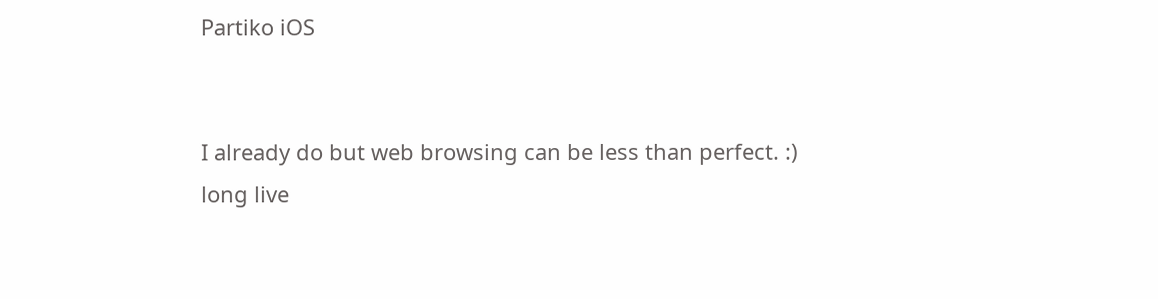Partiko iOS


I already do but web browsing can be less than perfect. :) long live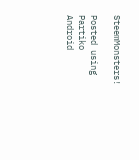SteemMonsters!

Posted using Partiko Android